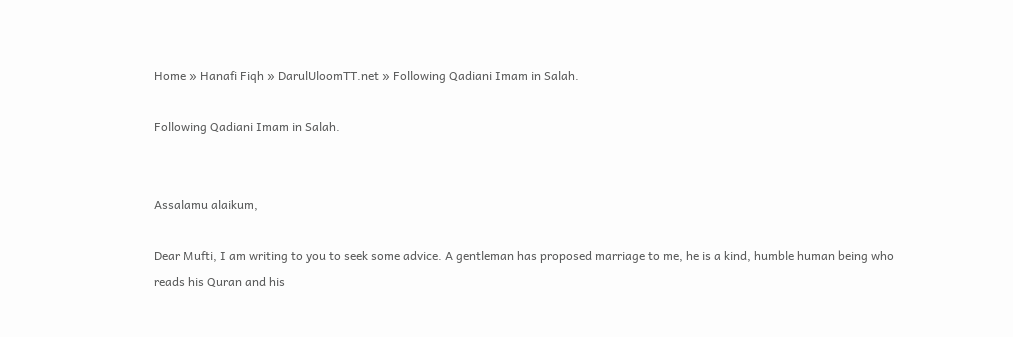Home » Hanafi Fiqh » DarulUloomTT.net » Following Qadiani Imam in Salah.

Following Qadiani Imam in Salah.


Assalamu alaikum,

Dear Mufti, I am writing to you to seek some advice. A gentleman has proposed marriage to me, he is a kind, humble human being who reads his Quran and his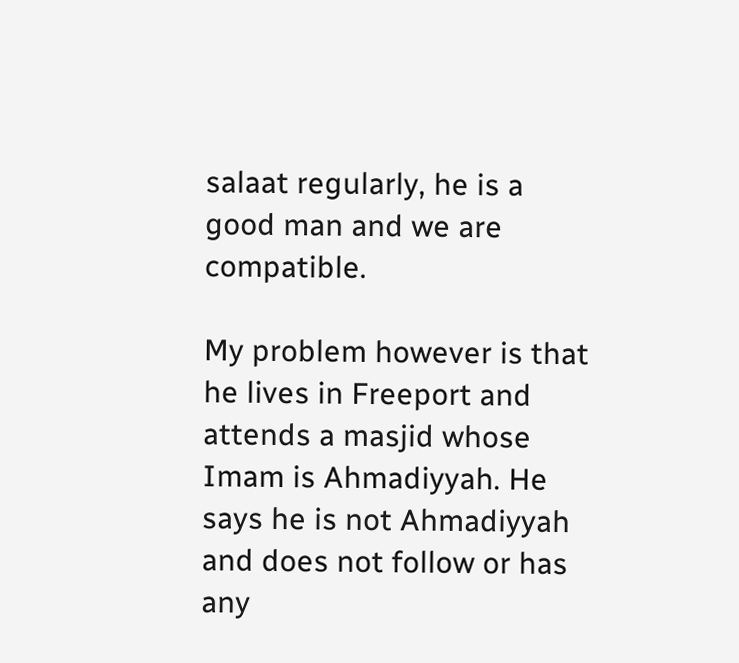salaat regularly, he is a good man and we are compatible.

My problem however is that he lives in Freeport and attends a masjid whose Imam is Ahmadiyyah. He says he is not Ahmadiyyah and does not follow or has any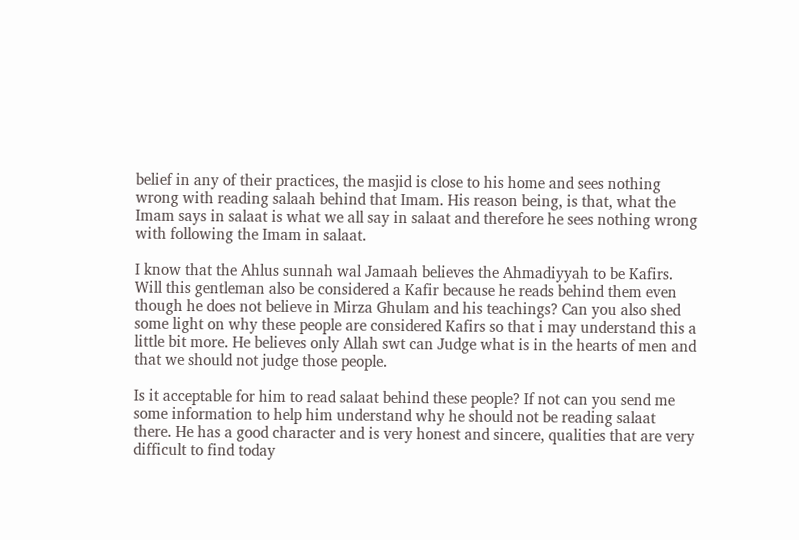belief in any of their practices, the masjid is close to his home and sees nothing wrong with reading salaah behind that Imam. His reason being, is that, what the Imam says in salaat is what we all say in salaat and therefore he sees nothing wrong with following the Imam in salaat.

I know that the Ahlus sunnah wal Jamaah believes the Ahmadiyyah to be Kafirs. Will this gentleman also be considered a Kafir because he reads behind them even though he does not believe in Mirza Ghulam and his teachings? Can you also shed some light on why these people are considered Kafirs so that i may understand this a little bit more. He believes only Allah swt can Judge what is in the hearts of men and that we should not judge those people.

Is it acceptable for him to read salaat behind these people? If not can you send me some information to help him understand why he should not be reading salaat there. He has a good character and is very honest and sincere, qualities that are very difficult to find today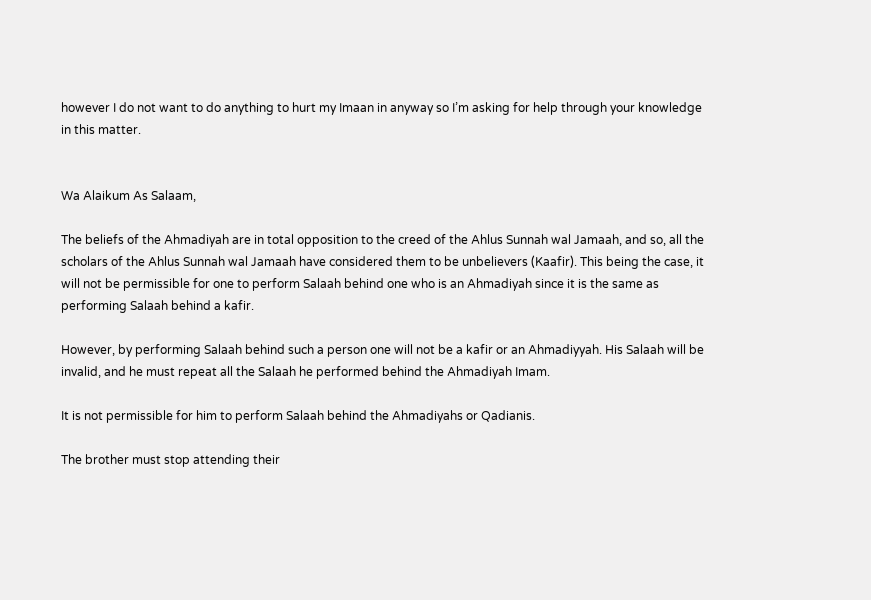however I do not want to do anything to hurt my Imaan in anyway so I’m asking for help through your knowledge in this matter.


Wa Alaikum As Salaam,

The beliefs of the Ahmadiyah are in total opposition to the creed of the Ahlus Sunnah wal Jamaah, and so, all the scholars of the Ahlus Sunnah wal Jamaah have considered them to be unbelievers (Kaafir). This being the case, it will not be permissible for one to perform Salaah behind one who is an Ahmadiyah since it is the same as performing Salaah behind a kafir.

However, by performing Salaah behind such a person one will not be a kafir or an Ahmadiyyah. His Salaah will be invalid, and he must repeat all the Salaah he performed behind the Ahmadiyah Imam.

It is not permissible for him to perform Salaah behind the Ahmadiyahs or Qadianis.

The brother must stop attending their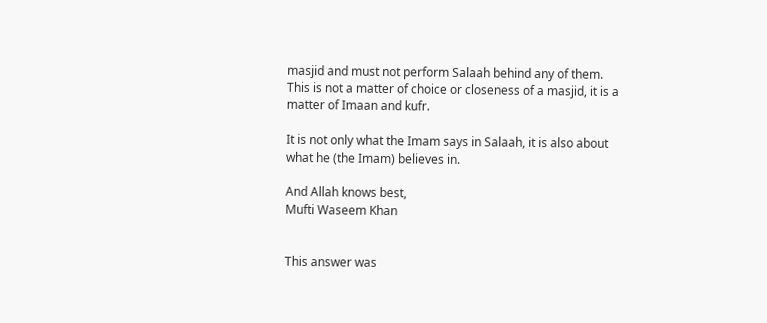masjid and must not perform Salaah behind any of them. This is not a matter of choice or closeness of a masjid, it is a matter of Imaan and kufr.

It is not only what the Imam says in Salaah, it is also about what he (the Imam) believes in.

And Allah knows best,
Mufti Waseem Khan


This answer was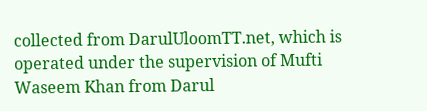collected from DarulUloomTT.net, which is operated under the supervision of Mufti Waseem Khan from Darul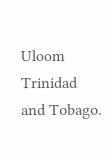Uloom Trinidad and Tobago.